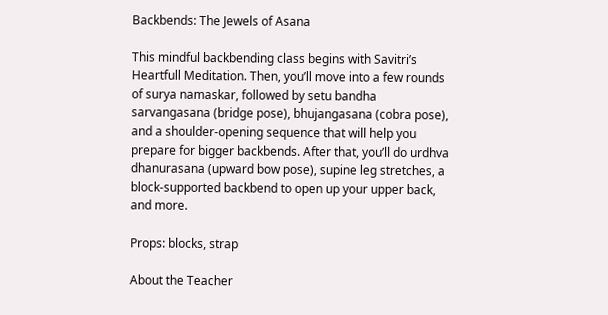Backbends: The Jewels of Asana

This mindful backbending class begins with Savitri’s Heartfull Meditation. Then, you’ll move into a few rounds of surya namaskar, followed by setu bandha sarvangasana (bridge pose), bhujangasana (cobra pose), and a shoulder-opening sequence that will help you prepare for bigger backbends. After that, you’ll do urdhva dhanurasana (upward bow pose), supine leg stretches, a block-supported backbend to open up your upper back, and more.

Props: blocks, strap

About the Teacher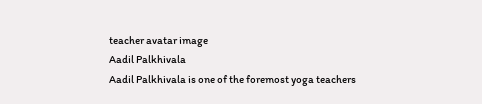teacher avatar image
Aadil Palkhivala
Aadil Palkhivala is one of the foremost yoga teachers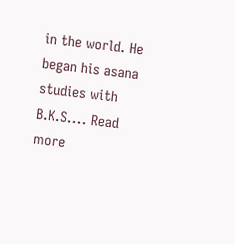in the world. He began his asana studies with B.K.S.... Read more